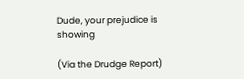Dude, your prejudice is showing

(Via the Drudge Report)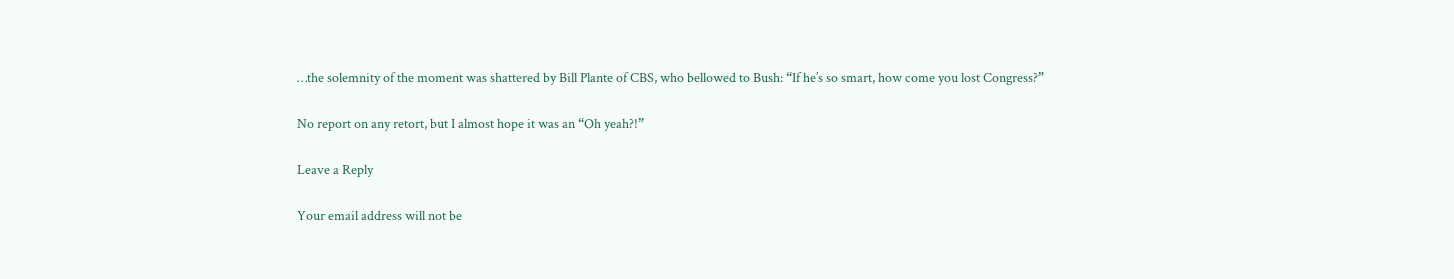…the solemnity of the moment was shattered by Bill Plante of CBS, who bellowed to Bush: “If he’s so smart, how come you lost Congress?”

No report on any retort, but I almost hope it was an “Oh yeah?!”

Leave a Reply

Your email address will not be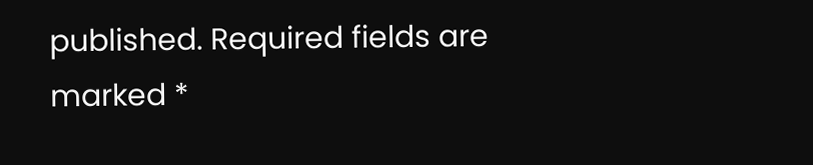published. Required fields are marked *